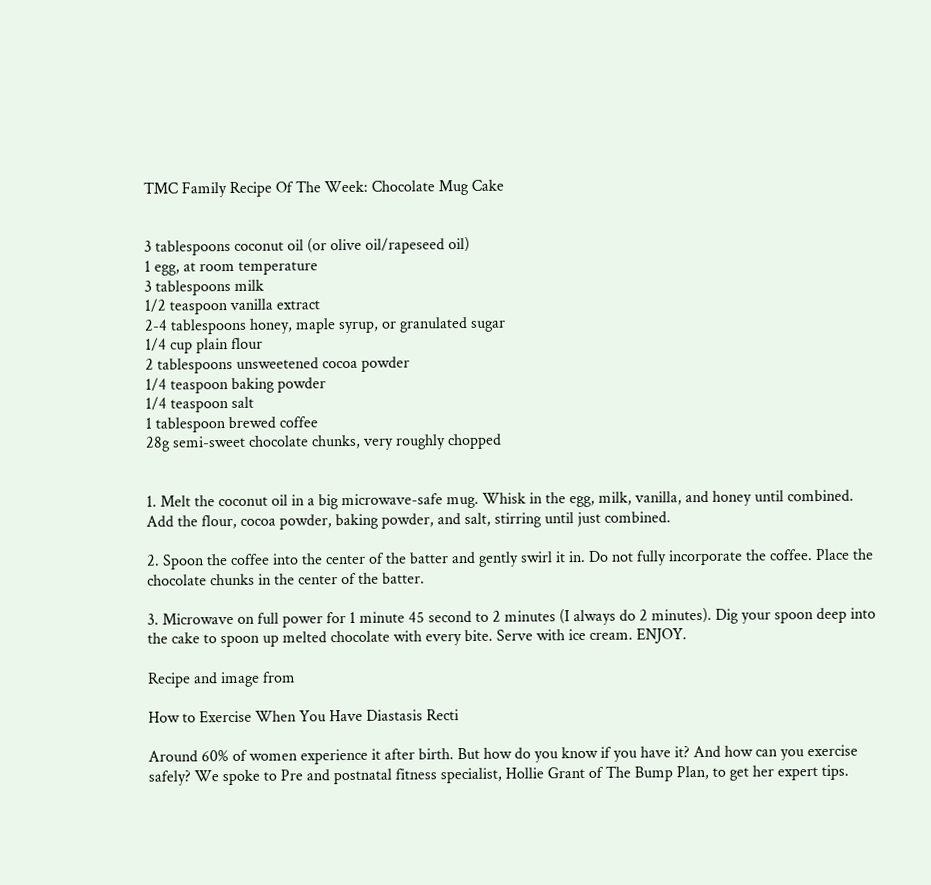TMC Family Recipe Of The Week: Chocolate Mug Cake


3 tablespoons coconut oil (or olive oil/rapeseed oil)
1 egg, at room temperature
3 tablespoons milk
1/2 teaspoon vanilla extract
2-4 tablespoons honey, maple syrup, or granulated sugar
1/4 cup plain flour
2 tablespoons unsweetened cocoa powder
1/4 teaspoon baking powder
1/4 teaspoon salt
1 tablespoon brewed coffee
28g semi-sweet chocolate chunks, very roughly chopped


1. Melt the coconut oil in a big microwave-safe mug. Whisk in the egg, milk, vanilla, and honey until combined. Add the flour, cocoa powder, baking powder, and salt, stirring until just combined.

2. Spoon the coffee into the center of the batter and gently swirl it in. Do not fully incorporate the coffee. Place the chocolate chunks in the center of the batter.

3. Microwave on full power for 1 minute 45 second to 2 minutes (I always do 2 minutes). Dig your spoon deep into the cake to spoon up melted chocolate with every bite. Serve with ice cream. ENJOY.

Recipe and image from

How to Exercise When You Have Diastasis Recti

Around 60% of women experience it after birth. But how do you know if you have it? And how can you exercise safely? We spoke to Pre and postnatal fitness specialist, Hollie Grant of The Bump Plan, to get her expert tips.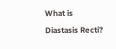What is Diastasis Recti?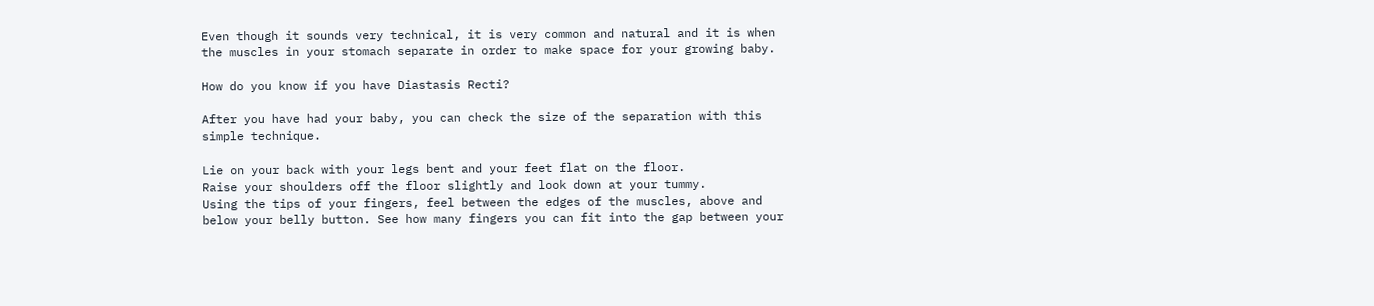Even though it sounds very technical, it is very common and natural and it is when the muscles in your stomach separate in order to make space for your growing baby.

How do you know if you have Diastasis Recti?

After you have had your baby, you can check the size of the separation with this simple technique.

Lie on your back with your legs bent and your feet flat on the floor.
Raise your shoulders off the floor slightly and look down at your tummy.
Using the tips of your fingers, feel between the edges of the muscles, above and below your belly button. See how many fingers you can fit into the gap between your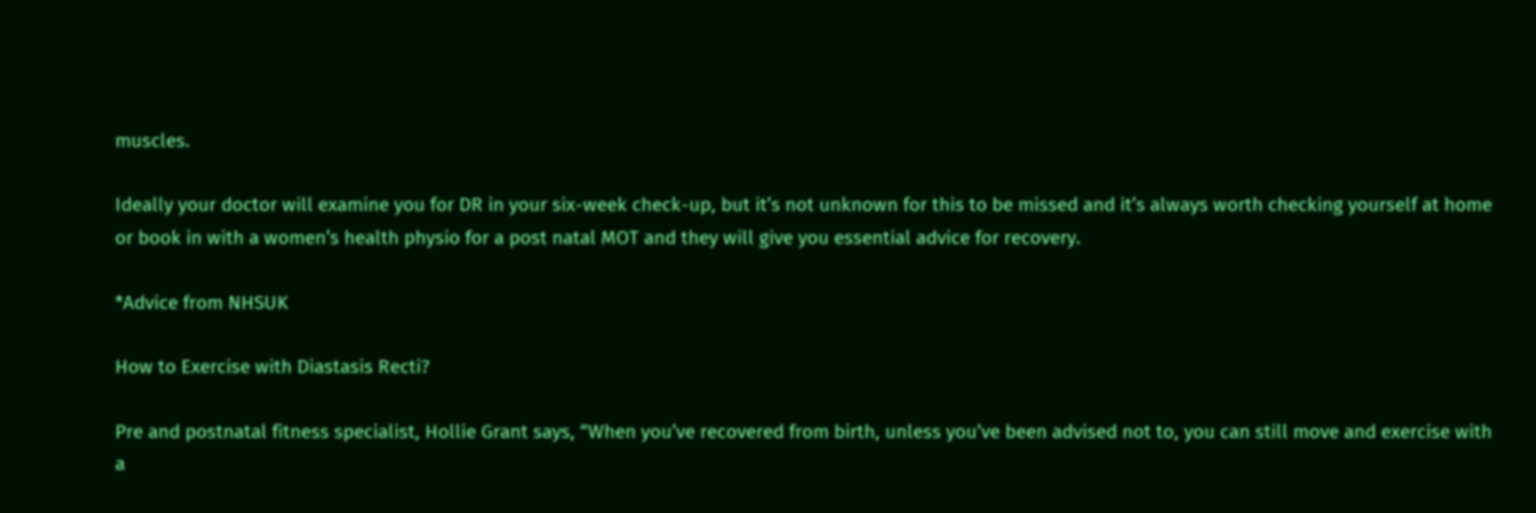muscles.

Ideally your doctor will examine you for DR in your six-week check-up, but it’s not unknown for this to be missed and it’s always worth checking yourself at home or book in with a women’s health physio for a post natal MOT and they will give you essential advice for recovery.

*Advice from NHSUK

How to Exercise with Diastasis Recti?

Pre and postnatal fitness specialist, Hollie Grant says, “When you’ve recovered from birth, unless you’ve been advised not to, you can still move and exercise with a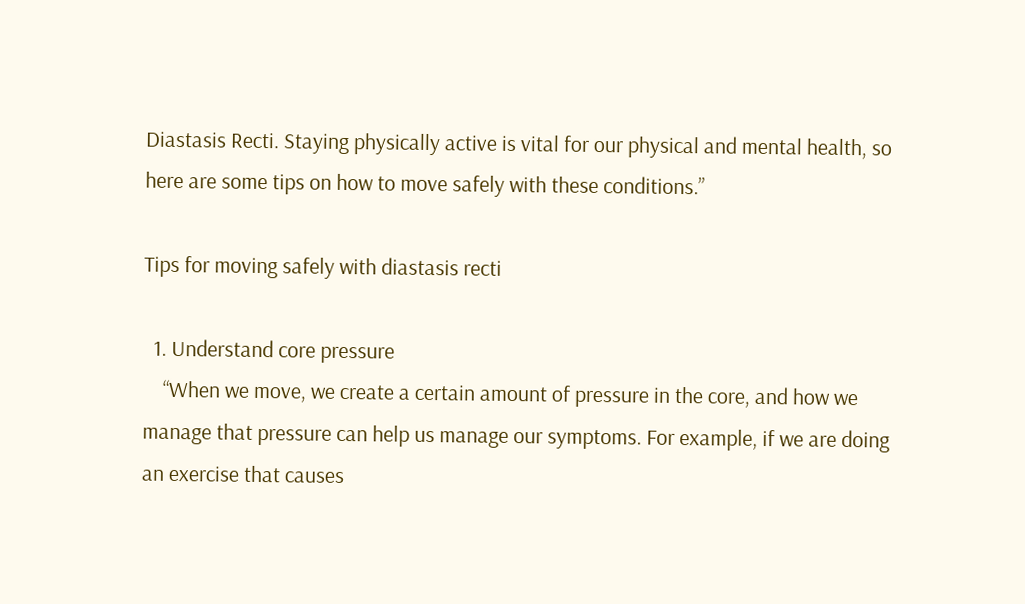Diastasis Recti. Staying physically active is vital for our physical and mental health, so here are some tips on how to move safely with these conditions.”

Tips for moving safely with diastasis recti

  1. Understand core pressure
    “When we move, we create a certain amount of pressure in the core, and how we manage that pressure can help us manage our symptoms. For example, if we are doing an exercise that causes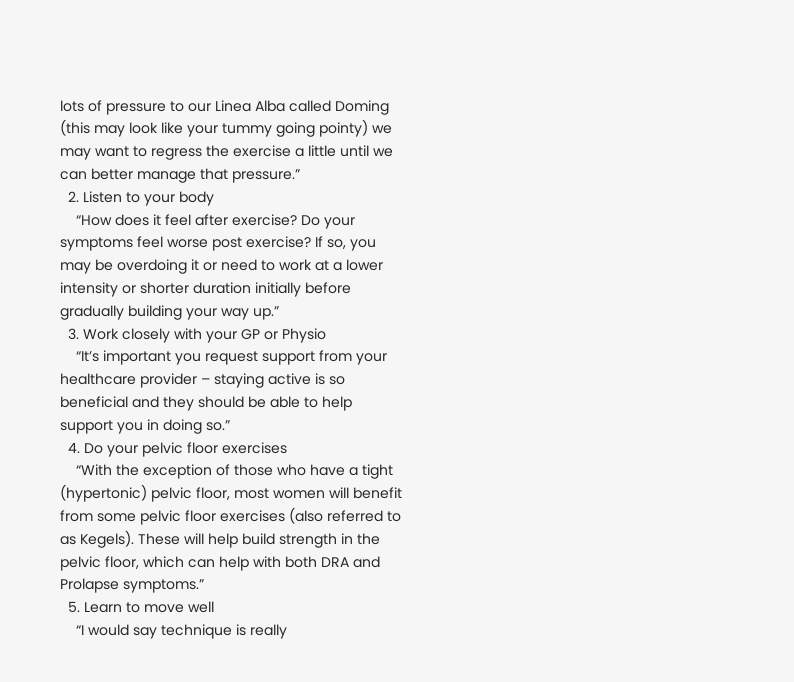lots of pressure to our Linea Alba called Doming (this may look like your tummy going pointy) we may want to regress the exercise a little until we can better manage that pressure.”
  2. Listen to your body
    “How does it feel after exercise? Do your symptoms feel worse post exercise? If so, you may be overdoing it or need to work at a lower intensity or shorter duration initially before gradually building your way up.”
  3. Work closely with your GP or Physio
    “It’s important you request support from your healthcare provider – staying active is so beneficial and they should be able to help support you in doing so.”
  4. Do your pelvic floor exercises
    “With the exception of those who have a tight (hypertonic) pelvic floor, most women will benefit from some pelvic floor exercises (also referred to as Kegels). These will help build strength in the pelvic floor, which can help with both DRA and Prolapse symptoms.”
  5. Learn to move well
    “I would say technique is really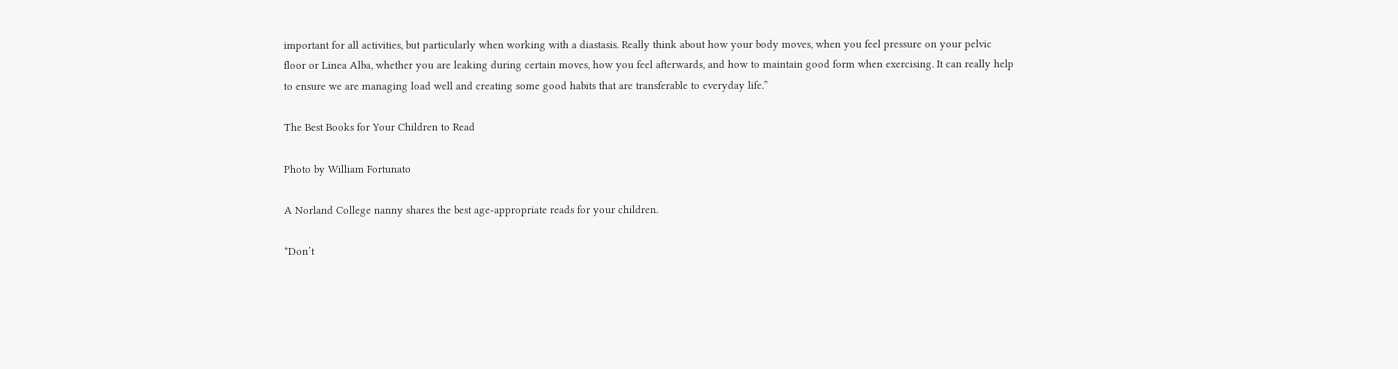important for all activities, but particularly when working with a diastasis. Really think about how your body moves, when you feel pressure on your pelvic floor or Linea Alba, whether you are leaking during certain moves, how you feel afterwards, and how to maintain good form when exercising. It can really help to ensure we are managing load well and creating some good habits that are transferable to everyday life.”

The Best Books for Your Children to Read

Photo by William Fortunato

A Norland College nanny shares the best age-appropriate reads for your children.

*Don’t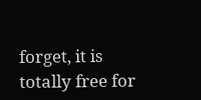forget, it is totally free for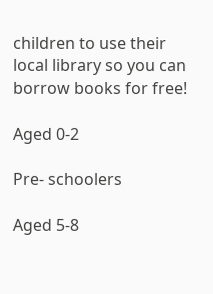children to use their local library so you can borrow books for free!

Aged 0-2

Pre- schoolers

Aged 5-8